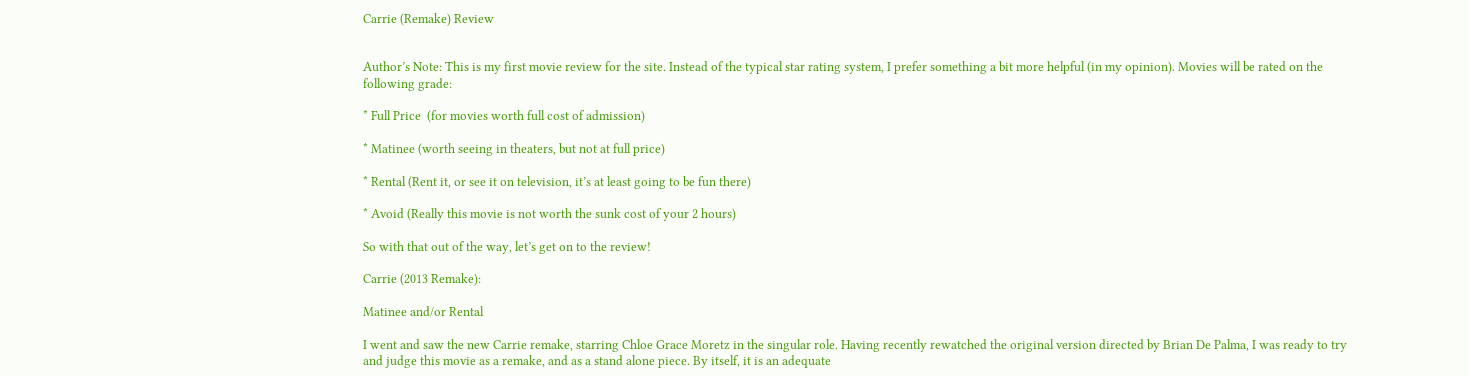Carrie (Remake) Review


Author’s Note: This is my first movie review for the site. Instead of the typical star rating system, I prefer something a bit more helpful (in my opinion). Movies will be rated on the following grade:

* Full Price  (for movies worth full cost of admission)

* Matinee (worth seeing in theaters, but not at full price)

* Rental (Rent it, or see it on television, it’s at least going to be fun there)

* Avoid (Really this movie is not worth the sunk cost of your 2 hours)

So with that out of the way, let’s get on to the review!

Carrie (2013 Remake):

Matinee and/or Rental

I went and saw the new Carrie remake, starring Chloe Grace Moretz in the singular role. Having recently rewatched the original version directed by Brian De Palma, I was ready to try and judge this movie as a remake, and as a stand alone piece. By itself, it is an adequate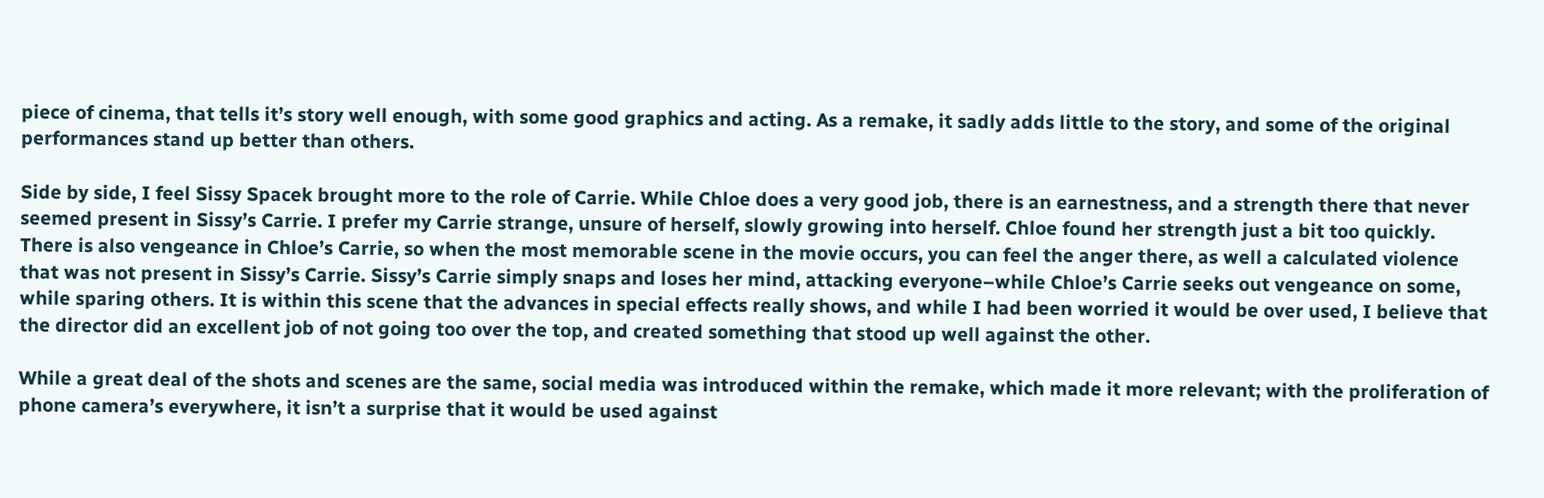piece of cinema, that tells it’s story well enough, with some good graphics and acting. As a remake, it sadly adds little to the story, and some of the original performances stand up better than others.

Side by side, I feel Sissy Spacek brought more to the role of Carrie. While Chloe does a very good job, there is an earnestness, and a strength there that never seemed present in Sissy’s Carrie. I prefer my Carrie strange, unsure of herself, slowly growing into herself. Chloe found her strength just a bit too quickly. There is also vengeance in Chloe’s Carrie, so when the most memorable scene in the movie occurs, you can feel the anger there, as well a calculated violence that was not present in Sissy’s Carrie. Sissy’s Carrie simply snaps and loses her mind, attacking everyone–while Chloe’s Carrie seeks out vengeance on some, while sparing others. It is within this scene that the advances in special effects really shows, and while I had been worried it would be over used, I believe that the director did an excellent job of not going too over the top, and created something that stood up well against the other.

While a great deal of the shots and scenes are the same, social media was introduced within the remake, which made it more relevant; with the proliferation of phone camera’s everywhere, it isn’t a surprise that it would be used against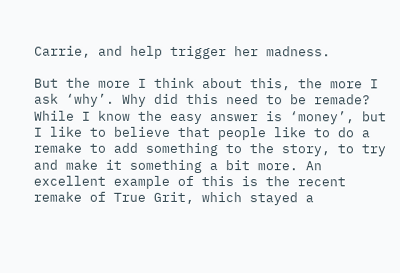Carrie, and help trigger her madness.

But the more I think about this, the more I ask ‘why’. Why did this need to be remade? While I know the easy answer is ‘money’, but I like to believe that people like to do a remake to add something to the story, to try and make it something a bit more. An excellent example of this is the recent remake of True Grit, which stayed a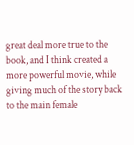great deal more true to the book, and I think created a more powerful movie, while giving much of the story back to the main female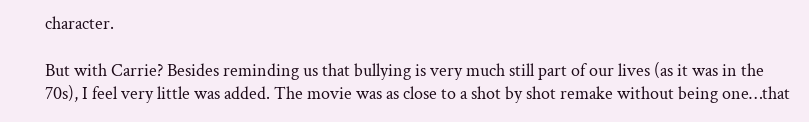character.

But with Carrie? Besides reminding us that bullying is very much still part of our lives (as it was in the 70s), I feel very little was added. The movie was as close to a shot by shot remake without being one…that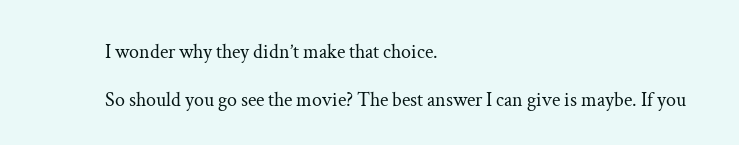I wonder why they didn’t make that choice.

So should you go see the movie? The best answer I can give is maybe. If you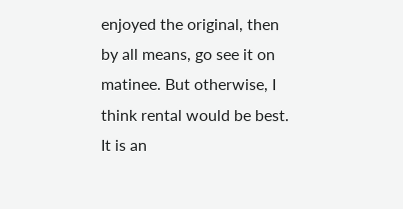enjoyed the original, then by all means, go see it on matinee. But otherwise, I think rental would be best. It is an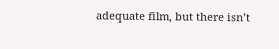adequate film, but there isn’t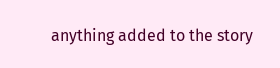anything added to the story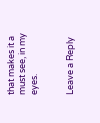that makes it a must see, in my eyes.


Leave a Reply